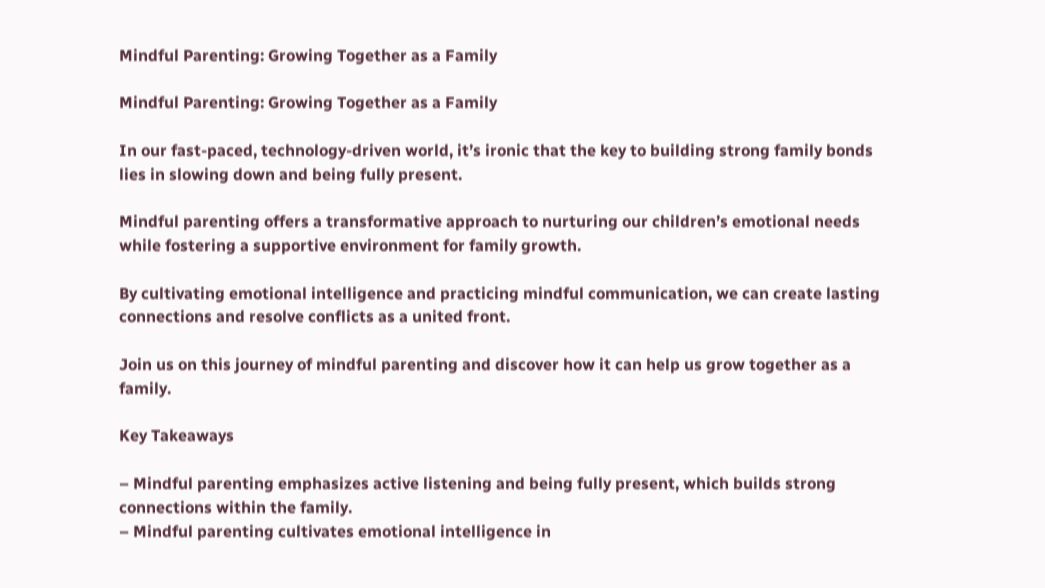Mindful Parenting: Growing Together as a Family

Mindful Parenting: Growing Together as a Family

In our fast-paced, technology-driven world, it’s ironic that the key to building strong family bonds lies in slowing down and being fully present.

Mindful parenting offers a transformative approach to nurturing our children’s emotional needs while fostering a supportive environment for family growth.

By cultivating emotional intelligence and practicing mindful communication, we can create lasting connections and resolve conflicts as a united front.

Join us on this journey of mindful parenting and discover how it can help us grow together as a family.

Key Takeaways

– Mindful parenting emphasizes active listening and being fully present, which builds strong connections within the family.
– Mindful parenting cultivates emotional intelligence in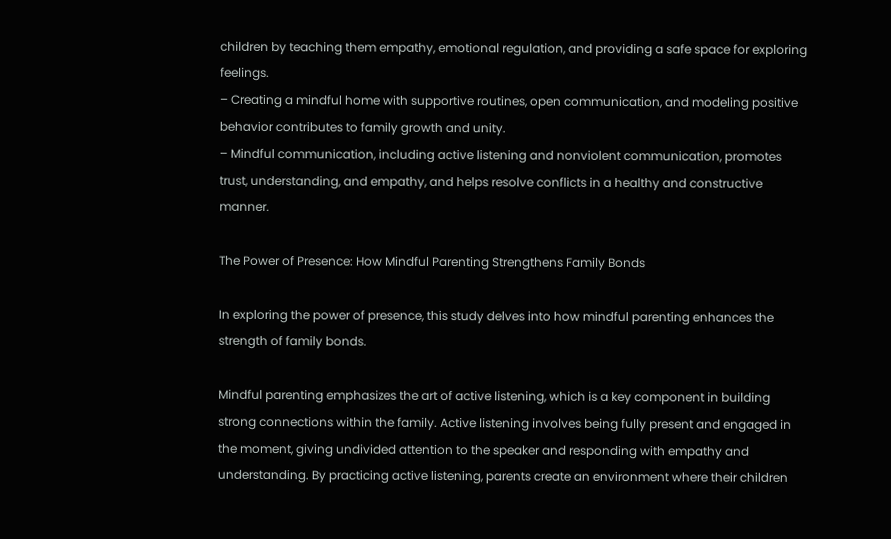children by teaching them empathy, emotional regulation, and providing a safe space for exploring feelings.
– Creating a mindful home with supportive routines, open communication, and modeling positive behavior contributes to family growth and unity.
– Mindful communication, including active listening and nonviolent communication, promotes trust, understanding, and empathy, and helps resolve conflicts in a healthy and constructive manner.

The Power of Presence: How Mindful Parenting Strengthens Family Bonds

In exploring the power of presence, this study delves into how mindful parenting enhances the strength of family bonds.

Mindful parenting emphasizes the art of active listening, which is a key component in building strong connections within the family. Active listening involves being fully present and engaged in the moment, giving undivided attention to the speaker and responding with empathy and understanding. By practicing active listening, parents create an environment where their children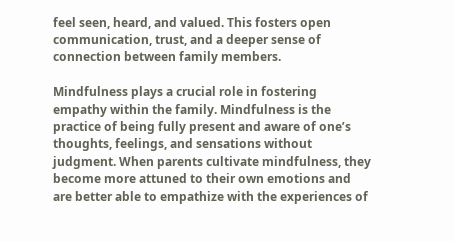feel seen, heard, and valued. This fosters open communication, trust, and a deeper sense of connection between family members.

Mindfulness plays a crucial role in fostering empathy within the family. Mindfulness is the practice of being fully present and aware of one’s thoughts, feelings, and sensations without judgment. When parents cultivate mindfulness, they become more attuned to their own emotions and are better able to empathize with the experiences of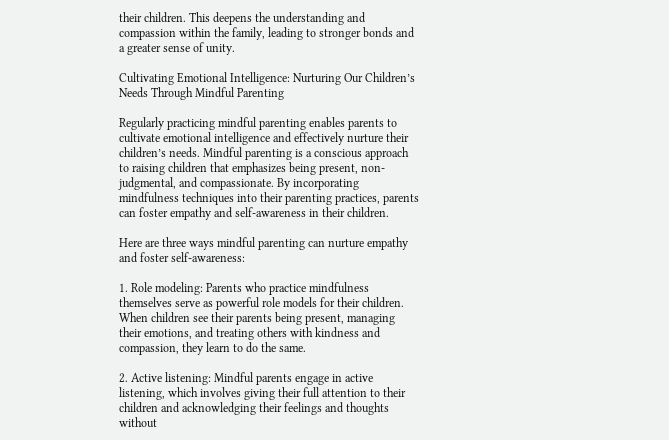their children. This deepens the understanding and compassion within the family, leading to stronger bonds and a greater sense of unity.

Cultivating Emotional Intelligence: Nurturing Our Children’s Needs Through Mindful Parenting

Regularly practicing mindful parenting enables parents to cultivate emotional intelligence and effectively nurture their children’s needs. Mindful parenting is a conscious approach to raising children that emphasizes being present, non-judgmental, and compassionate. By incorporating mindfulness techniques into their parenting practices, parents can foster empathy and self-awareness in their children.

Here are three ways mindful parenting can nurture empathy and foster self-awareness:

1. Role modeling: Parents who practice mindfulness themselves serve as powerful role models for their children. When children see their parents being present, managing their emotions, and treating others with kindness and compassion, they learn to do the same.

2. Active listening: Mindful parents engage in active listening, which involves giving their full attention to their children and acknowledging their feelings and thoughts without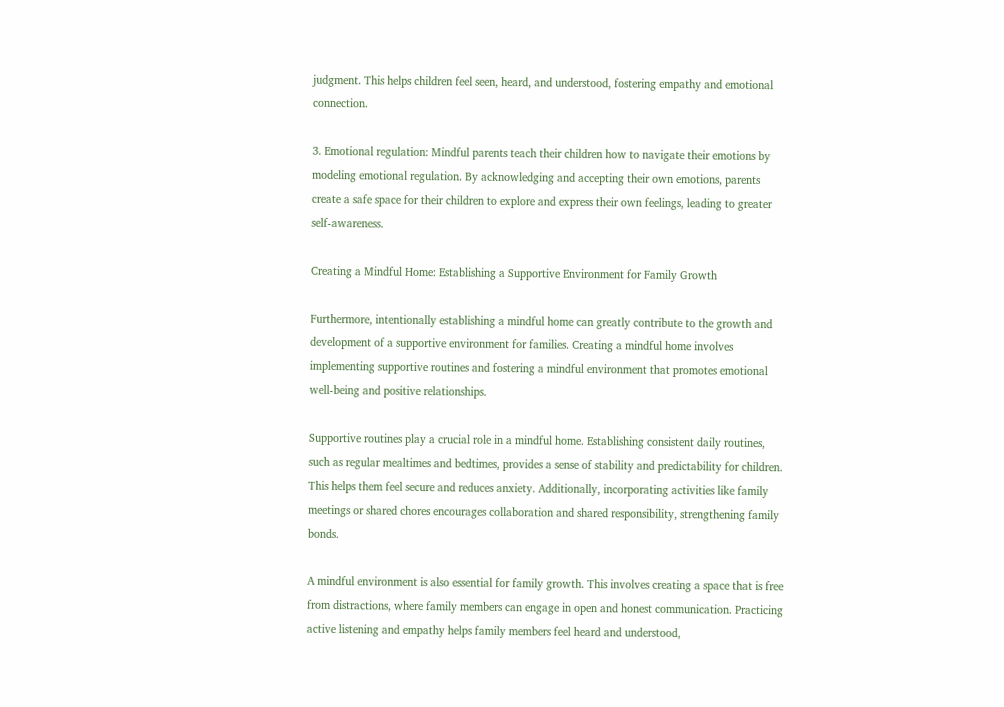judgment. This helps children feel seen, heard, and understood, fostering empathy and emotional connection.

3. Emotional regulation: Mindful parents teach their children how to navigate their emotions by modeling emotional regulation. By acknowledging and accepting their own emotions, parents create a safe space for their children to explore and express their own feelings, leading to greater self-awareness.

Creating a Mindful Home: Establishing a Supportive Environment for Family Growth

Furthermore, intentionally establishing a mindful home can greatly contribute to the growth and development of a supportive environment for families. Creating a mindful home involves implementing supportive routines and fostering a mindful environment that promotes emotional well-being and positive relationships.

Supportive routines play a crucial role in a mindful home. Establishing consistent daily routines, such as regular mealtimes and bedtimes, provides a sense of stability and predictability for children. This helps them feel secure and reduces anxiety. Additionally, incorporating activities like family meetings or shared chores encourages collaboration and shared responsibility, strengthening family bonds.

A mindful environment is also essential for family growth. This involves creating a space that is free from distractions, where family members can engage in open and honest communication. Practicing active listening and empathy helps family members feel heard and understood,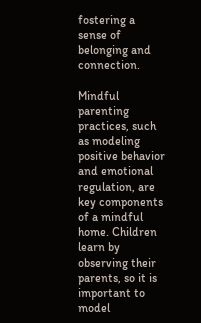fostering a sense of belonging and connection.

Mindful parenting practices, such as modeling positive behavior and emotional regulation, are key components of a mindful home. Children learn by observing their parents, so it is important to model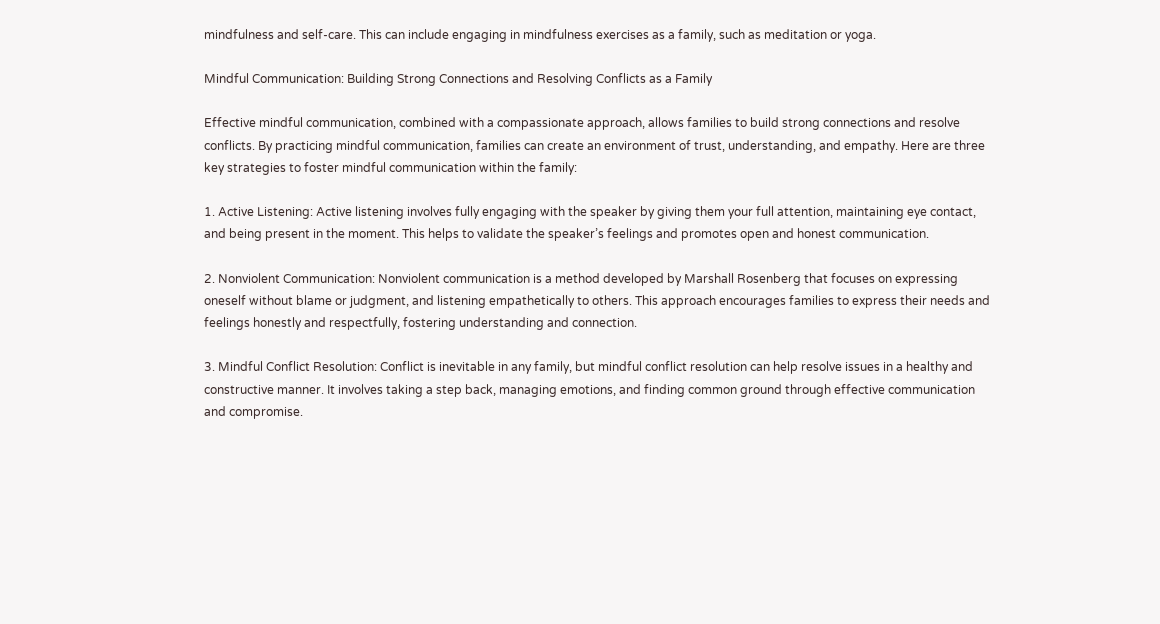mindfulness and self-care. This can include engaging in mindfulness exercises as a family, such as meditation or yoga.

Mindful Communication: Building Strong Connections and Resolving Conflicts as a Family

Effective mindful communication, combined with a compassionate approach, allows families to build strong connections and resolve conflicts. By practicing mindful communication, families can create an environment of trust, understanding, and empathy. Here are three key strategies to foster mindful communication within the family:

1. Active Listening: Active listening involves fully engaging with the speaker by giving them your full attention, maintaining eye contact, and being present in the moment. This helps to validate the speaker’s feelings and promotes open and honest communication.

2. Nonviolent Communication: Nonviolent communication is a method developed by Marshall Rosenberg that focuses on expressing oneself without blame or judgment, and listening empathetically to others. This approach encourages families to express their needs and feelings honestly and respectfully, fostering understanding and connection.

3. Mindful Conflict Resolution: Conflict is inevitable in any family, but mindful conflict resolution can help resolve issues in a healthy and constructive manner. It involves taking a step back, managing emotions, and finding common ground through effective communication and compromise.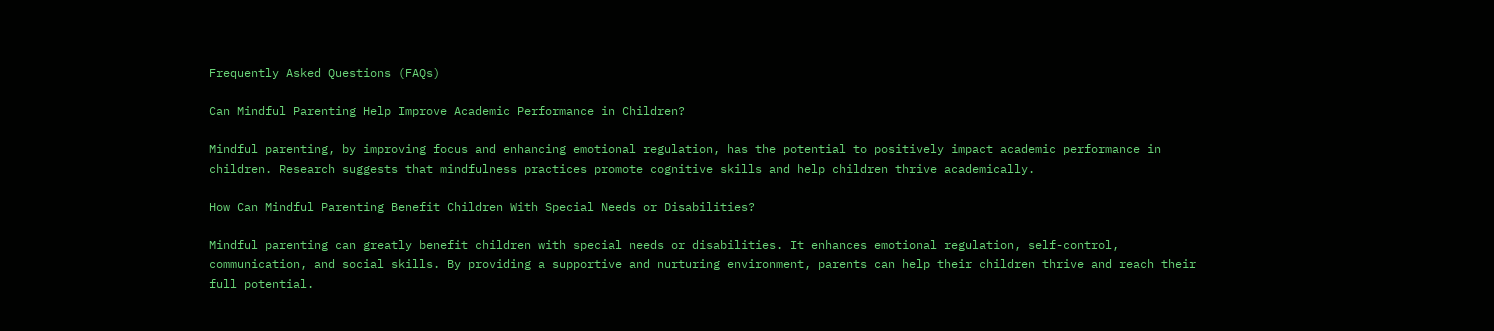Frequently Asked Questions (FAQs)

Can Mindful Parenting Help Improve Academic Performance in Children?

Mindful parenting, by improving focus and enhancing emotional regulation, has the potential to positively impact academic performance in children. Research suggests that mindfulness practices promote cognitive skills and help children thrive academically.

How Can Mindful Parenting Benefit Children With Special Needs or Disabilities?

Mindful parenting can greatly benefit children with special needs or disabilities. It enhances emotional regulation, self-control, communication, and social skills. By providing a supportive and nurturing environment, parents can help their children thrive and reach their full potential.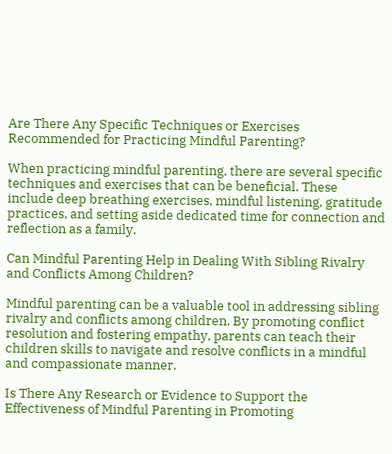Are There Any Specific Techniques or Exercises Recommended for Practicing Mindful Parenting?

When practicing mindful parenting, there are several specific techniques and exercises that can be beneficial. These include deep breathing exercises, mindful listening, gratitude practices, and setting aside dedicated time for connection and reflection as a family.

Can Mindful Parenting Help in Dealing With Sibling Rivalry and Conflicts Among Children?

Mindful parenting can be a valuable tool in addressing sibling rivalry and conflicts among children. By promoting conflict resolution and fostering empathy, parents can teach their children skills to navigate and resolve conflicts in a mindful and compassionate manner.

Is There Any Research or Evidence to Support the Effectiveness of Mindful Parenting in Promoting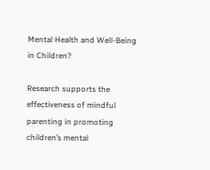Mental Health and Well-Being in Children?

Research supports the effectiveness of mindful parenting in promoting children’s mental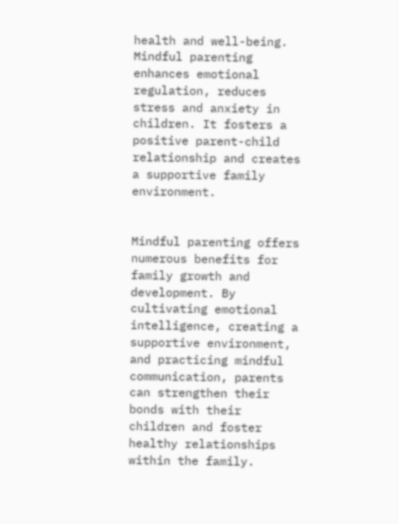health and well-being. Mindful parenting enhances emotional regulation, reduces stress and anxiety in children. It fosters a positive parent-child relationship and creates a supportive family environment.


Mindful parenting offers numerous benefits for family growth and development. By cultivating emotional intelligence, creating a supportive environment, and practicing mindful communication, parents can strengthen their bonds with their children and foster healthy relationships within the family.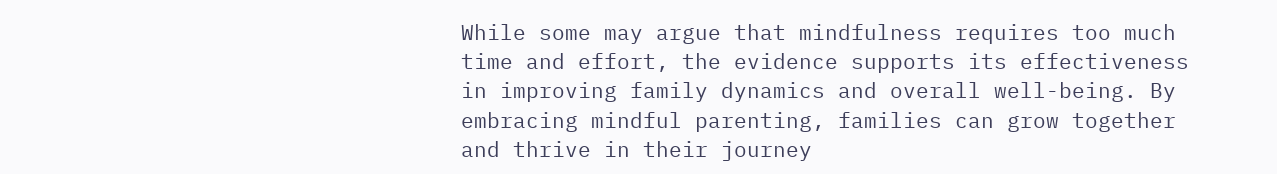While some may argue that mindfulness requires too much time and effort, the evidence supports its effectiveness in improving family dynamics and overall well-being. By embracing mindful parenting, families can grow together and thrive in their journey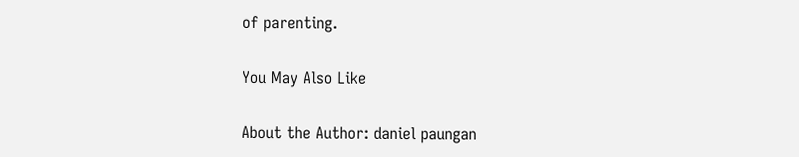of parenting.

You May Also Like

About the Author: daniel paungan